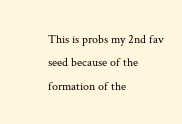This is probs my 2nd fav seed because of the formation of the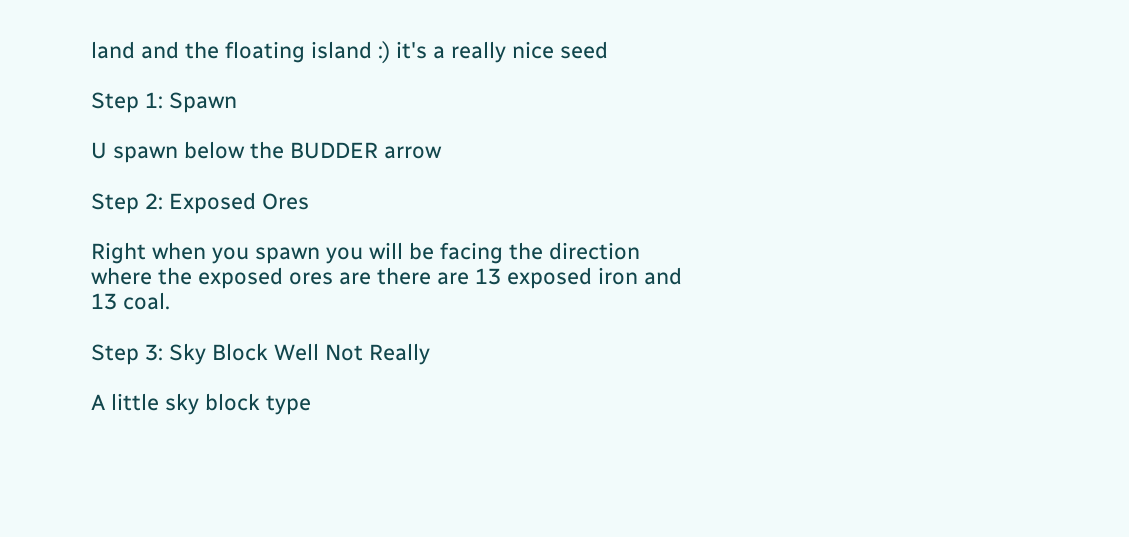land and the floating island :) it's a really nice seed

Step 1: Spawn

U spawn below the BUDDER arrow

Step 2: Exposed Ores

Right when you spawn you will be facing the direction where the exposed ores are there are 13 exposed iron and 13 coal.

Step 3: Sky Block Well Not Really

A little sky block type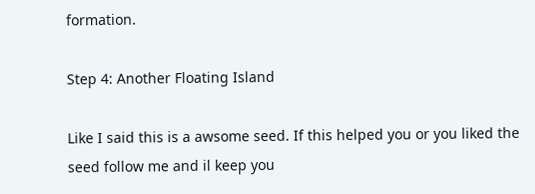formation.

Step 4: Another Floating Island

Like I said this is a awsome seed. If this helped you or you liked the seed follow me and il keep you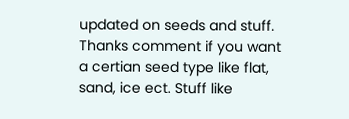updated on seeds and stuff. Thanks comment if you want a certian seed type like flat, sand, ice ect. Stuff like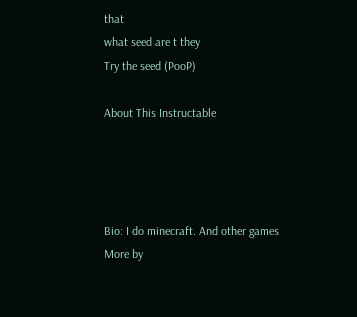that
what seed are t they
Try the seed (PooP)

About This Instructable




Bio: I do minecraft. And other games
More by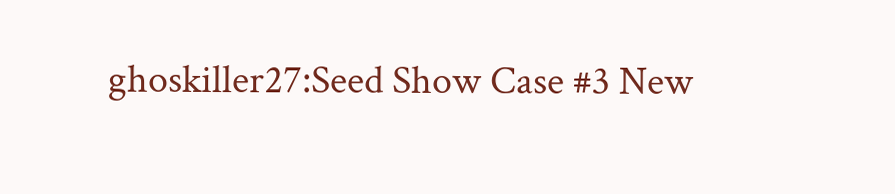ghoskiller27:Seed Show Case #3 New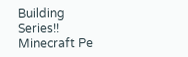Building Series!! Minecraft Pe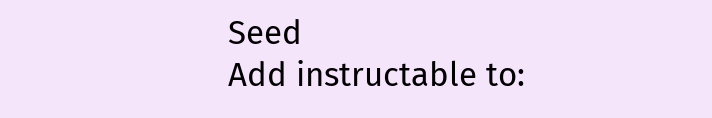Seed
Add instructable to: